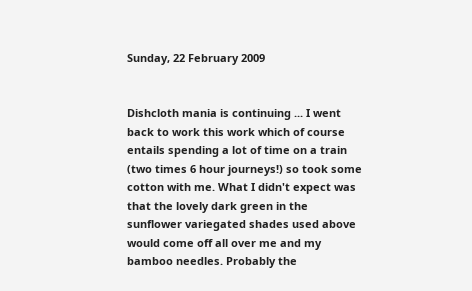Sunday, 22 February 2009


Dishcloth mania is continuing ... I went back to work this work which of course entails spending a lot of time on a train (two times 6 hour journeys!) so took some cotton with me. What I didn't expect was that the lovely dark green in the sunflower variegated shades used above would come off all over me and my bamboo needles. Probably the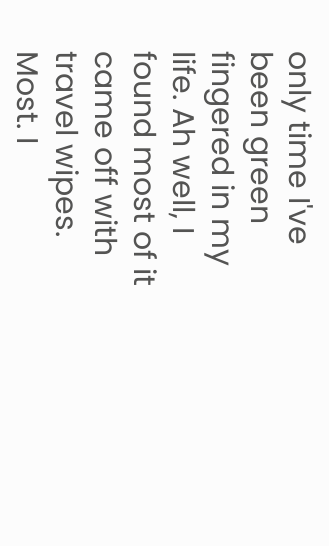only time I've been green fingered in my life. Ah well, I found most of it came off with travel wipes. Most. I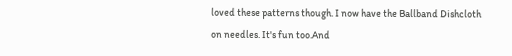loved these patterns though. I now have the Ballband Dishcloth on needles. It's fun too.And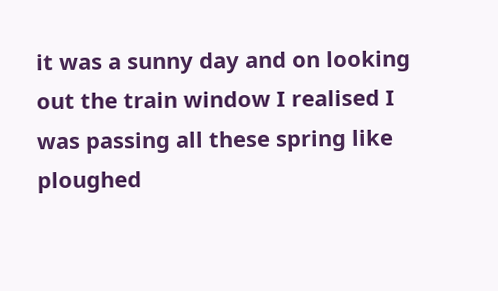it was a sunny day and on looking out the train window I realised I was passing all these spring like ploughed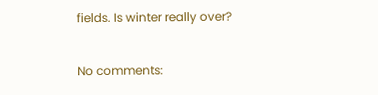fields. Is winter really over?

No comments: